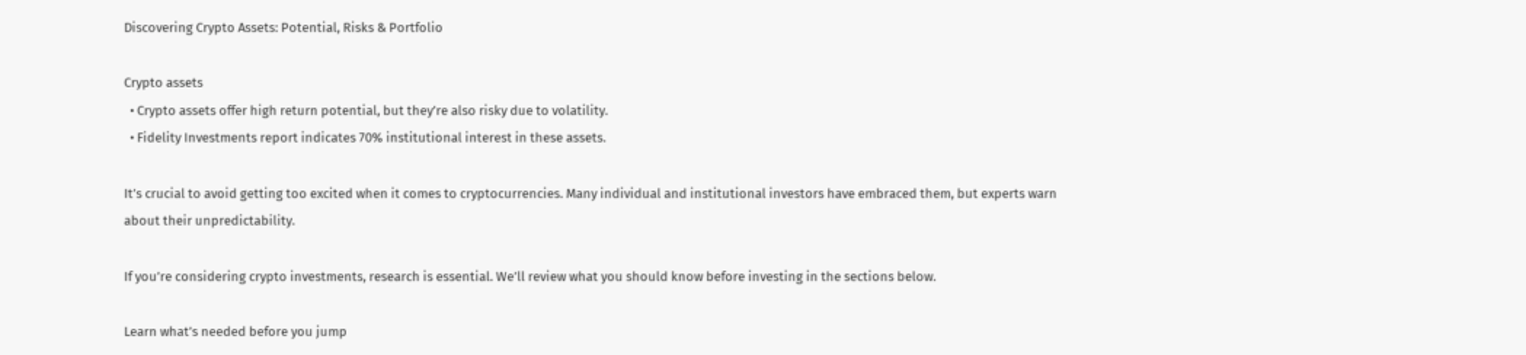Discovering Crypto Assets: Potential, Risks & Portfolio

Crypto assets
  • Crypto assets offer high return potential, but they’re also risky due to volatility.
  • Fidelity Investments report indicates 70% institutional interest in these assets.

It’s crucial to avoid getting too excited when it comes to cryptocurrencies. Many individual and institutional investors have embraced them, but experts warn about their unpredictability.

If you’re considering crypto investments, research is essential. We’ll review what you should know before investing in the sections below.

Learn what’s needed before you jump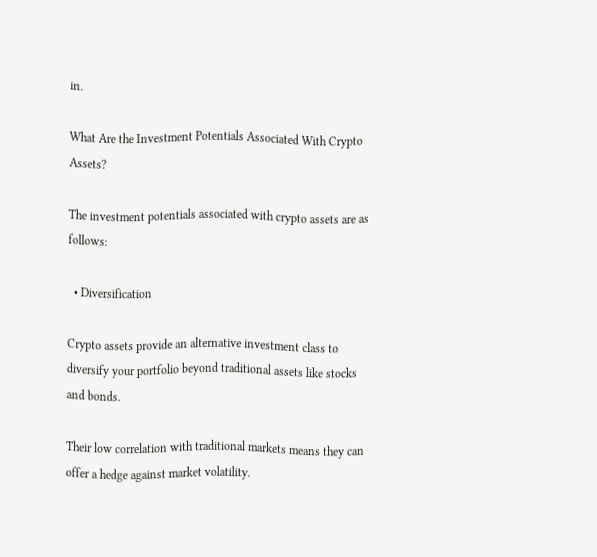in.

What Are the Investment Potentials Associated With Crypto Assets?

The investment potentials associated with crypto assets are as follows:

  • Diversification

Crypto assets provide an alternative investment class to diversify your portfolio beyond traditional assets like stocks and bonds.

Their low correlation with traditional markets means they can offer a hedge against market volatility.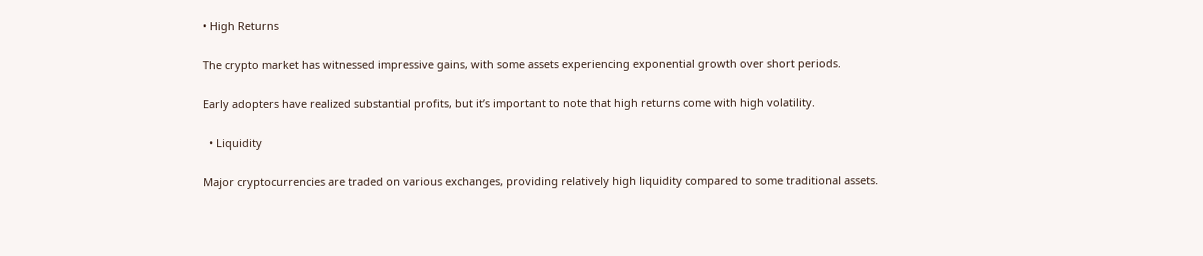• High Returns

The crypto market has witnessed impressive gains, with some assets experiencing exponential growth over short periods.

Early adopters have realized substantial profits, but it’s important to note that high returns come with high volatility.

  • Liquidity

Major cryptocurrencies are traded on various exchanges, providing relatively high liquidity compared to some traditional assets.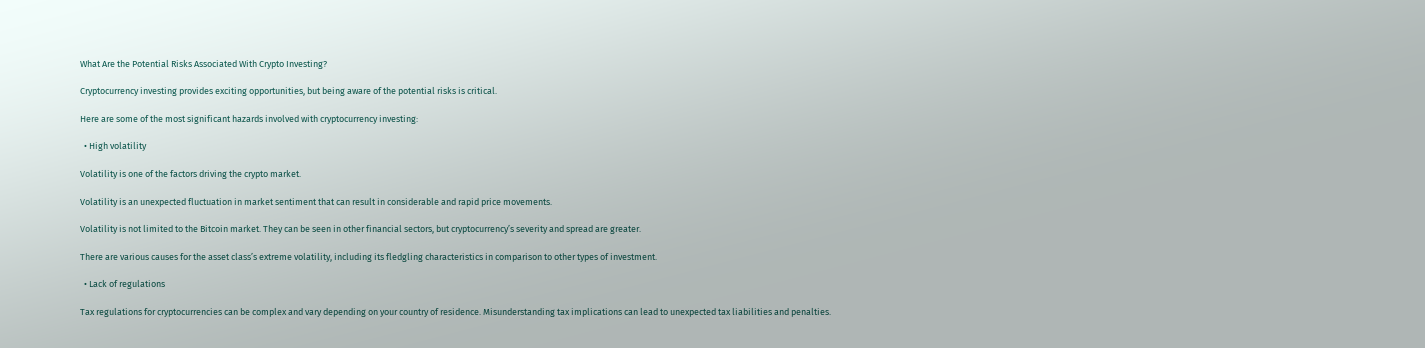What Are the Potential Risks Associated With Crypto Investing?

Cryptocurrency investing provides exciting opportunities, but being aware of the potential risks is critical.

Here are some of the most significant hazards involved with cryptocurrency investing:

  • High volatility

Volatility is one of the factors driving the crypto market.

Volatility is an unexpected fluctuation in market sentiment that can result in considerable and rapid price movements.

Volatility is not limited to the Bitcoin market. They can be seen in other financial sectors, but cryptocurrency’s severity and spread are greater.

There are various causes for the asset class’s extreme volatility, including its fledgling characteristics in comparison to other types of investment.

  • Lack of regulations

Tax regulations for cryptocurrencies can be complex and vary depending on your country of residence. Misunderstanding tax implications can lead to unexpected tax liabilities and penalties.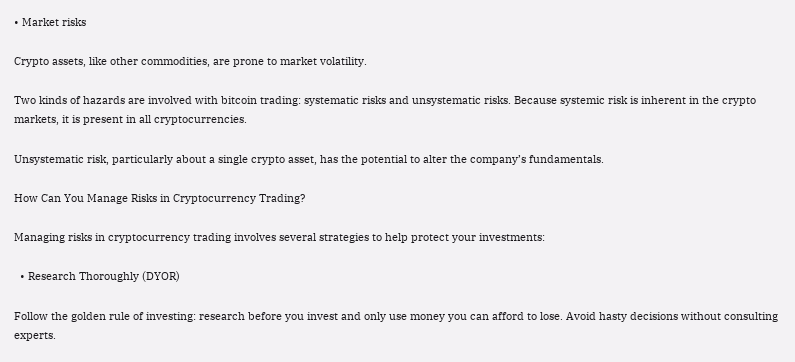• Market risks

Crypto assets, like other commodities, are prone to market volatility.

Two kinds of hazards are involved with bitcoin trading: systematic risks and unsystematic risks. Because systemic risk is inherent in the crypto markets, it is present in all cryptocurrencies.

Unsystematic risk, particularly about a single crypto asset, has the potential to alter the company’s fundamentals.

How Can You Manage Risks in Cryptocurrency Trading?

Managing risks in cryptocurrency trading involves several strategies to help protect your investments:

  • Research Thoroughly (DYOR)

Follow the golden rule of investing: research before you invest and only use money you can afford to lose. Avoid hasty decisions without consulting experts.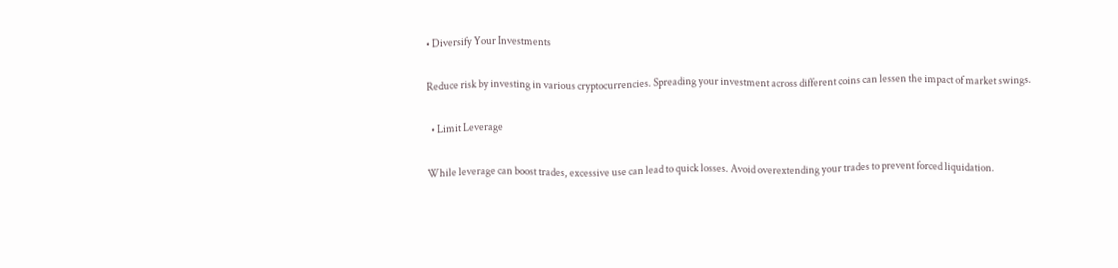• Diversify Your Investments

Reduce risk by investing in various cryptocurrencies. Spreading your investment across different coins can lessen the impact of market swings.

  • Limit Leverage

While leverage can boost trades, excessive use can lead to quick losses. Avoid overextending your trades to prevent forced liquidation.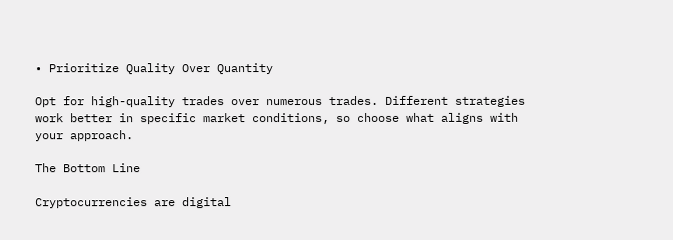• Prioritize Quality Over Quantity

Opt for high-quality trades over numerous trades. Different strategies work better in specific market conditions, so choose what aligns with your approach.

The Bottom Line

Cryptocurrencies are digital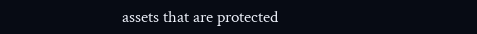assets that are protected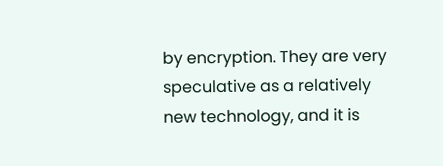by encryption. They are very speculative as a relatively new technology, and it is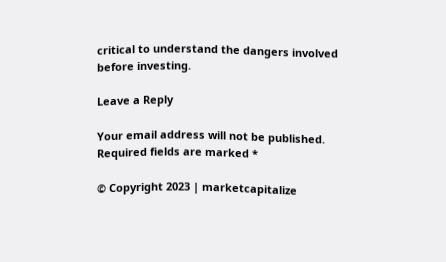critical to understand the dangers involved before investing.

Leave a Reply

Your email address will not be published. Required fields are marked *

© Copyright 2023 | marketcapitalize